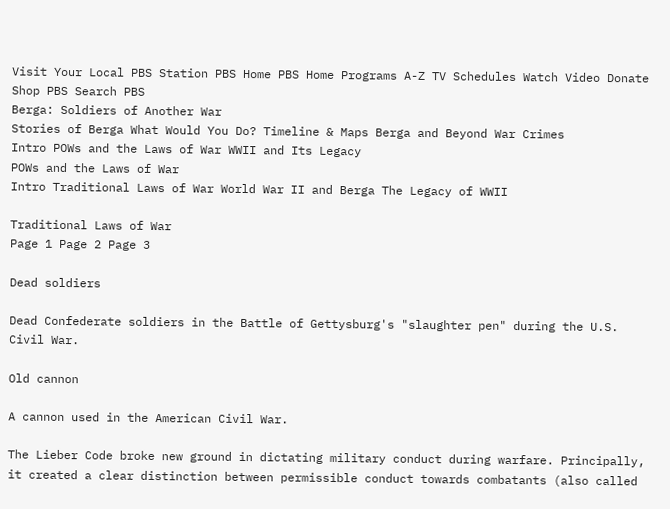Visit Your Local PBS Station PBS Home PBS Home Programs A-Z TV Schedules Watch Video Donate Shop PBS Search PBS
Berga: Soldiers of Another War
Stories of Berga What Would You Do? Timeline & Maps Berga and Beyond War Crimes
Intro POWs and the Laws of War WWII and Its Legacy
POWs and the Laws of War
Intro Traditional Laws of War World War II and Berga The Legacy of WWII

Traditional Laws of War
Page 1 Page 2 Page 3

Dead soldiers

Dead Confederate soldiers in the Battle of Gettysburg's "slaughter pen" during the U.S. Civil War.

Old cannon

A cannon used in the American Civil War.

The Lieber Code broke new ground in dictating military conduct during warfare. Principally, it created a clear distinction between permissible conduct towards combatants (also called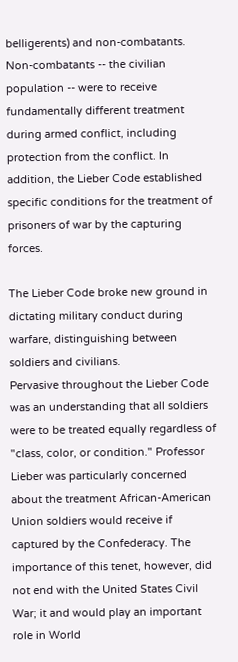belligerents) and non-combatants. Non-combatants -- the civilian population -- were to receive fundamentally different treatment during armed conflict, including protection from the conflict. In addition, the Lieber Code established specific conditions for the treatment of prisoners of war by the capturing forces.

The Lieber Code broke new ground in dictating military conduct during warfare, distinguishing between soldiers and civilians.
Pervasive throughout the Lieber Code was an understanding that all soldiers were to be treated equally regardless of "class, color, or condition." Professor Lieber was particularly concerned about the treatment African-American Union soldiers would receive if captured by the Confederacy. The importance of this tenet, however, did not end with the United States Civil War; it and would play an important role in World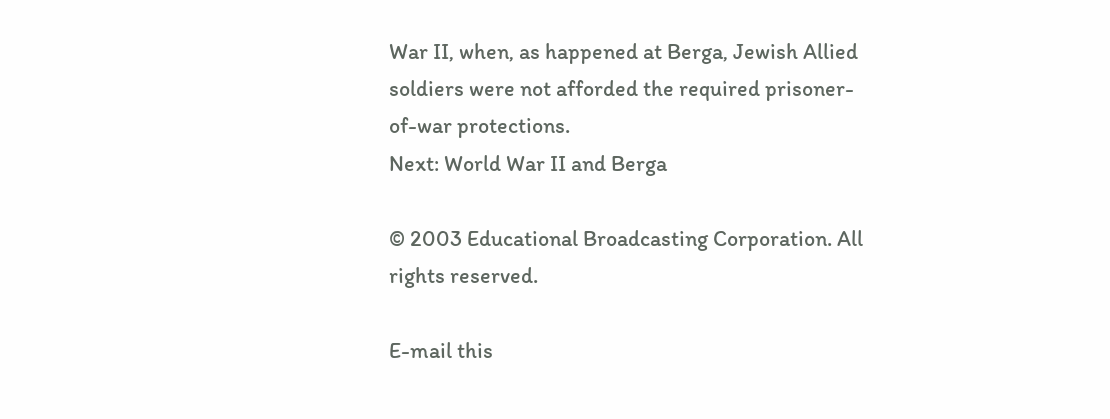War II, when, as happened at Berga, Jewish Allied soldiers were not afforded the required prisoner-of-war protections.
Next: World War II and Berga

© 2003 Educational Broadcasting Corporation. All rights reserved.

E-mail this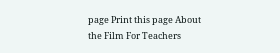page Print this page About the Film For Teachers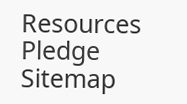Resources Pledge Sitemap